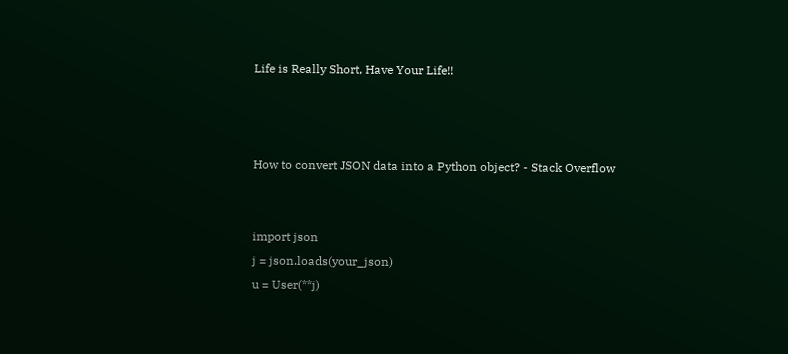Life is Really Short, Have Your Life!!



How to convert JSON data into a Python object? - Stack Overflow


import json
j = json.loads(your_json)
u = User(**j)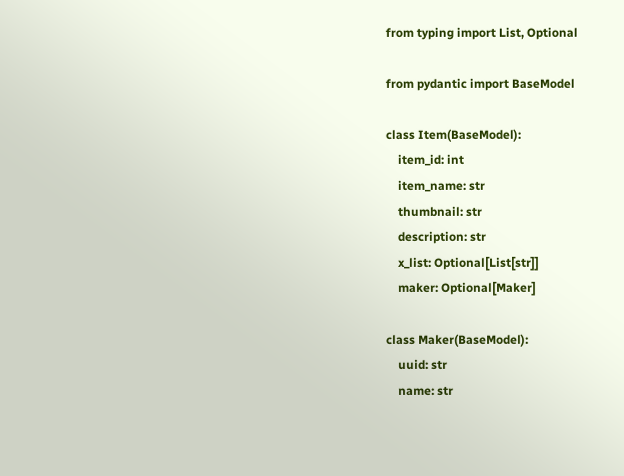from typing import List, Optional

from pydantic import BaseModel

class Item(BaseModel):
    item_id: int
    item_name: str
    thumbnail: str
    description: str
    x_list: Optional[List[str]]
    maker: Optional[Maker]

class Maker(BaseModel):
    uuid: str
    name: str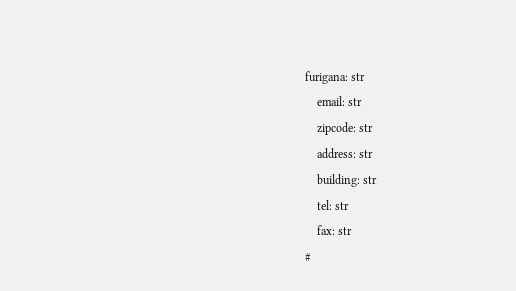furigana: str
    email: str
    zipcode: str
    address: str
    building: str
    tel: str
    fax: str
#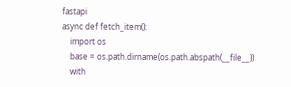fastapi
async def fetch_item():
    import os
    base = os.path.dirname(os.path.abspath(__file__))
    with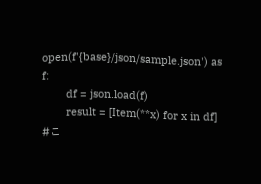open(f'{base}/json/sample.json') as f:
        df = json.load(f)
        result = [Item(**x) for x in df] #こ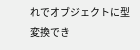れでオブジェクトに型変換でき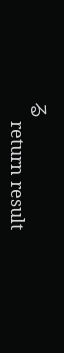る
    return result